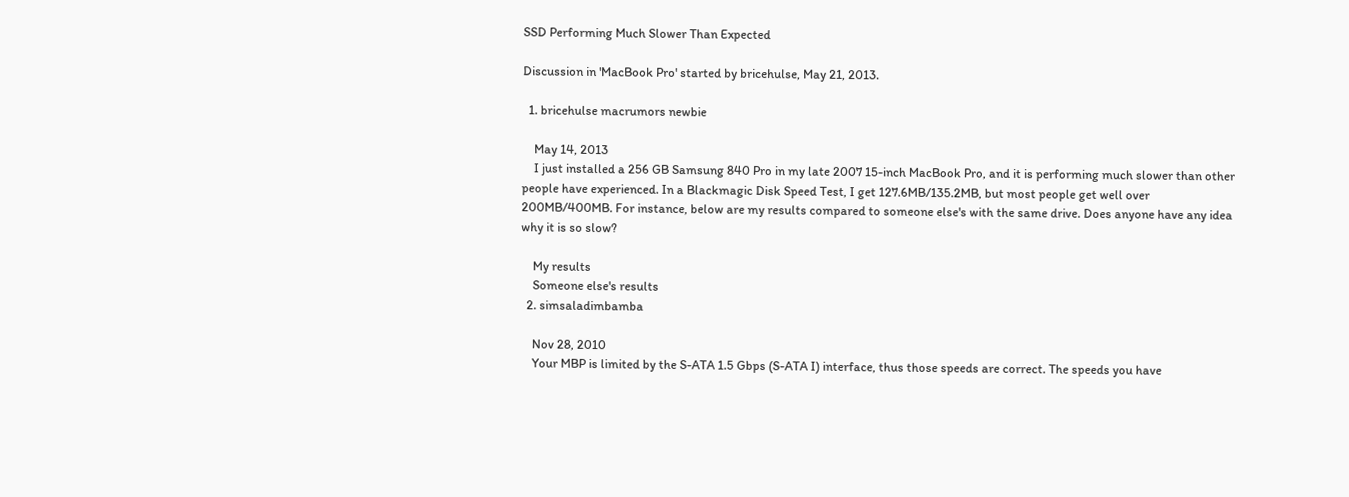SSD Performing Much Slower Than Expected

Discussion in 'MacBook Pro' started by bricehulse, May 21, 2013.

  1. bricehulse macrumors newbie

    May 14, 2013
    I just installed a 256 GB Samsung 840 Pro in my late 2007 15-inch MacBook Pro, and it is performing much slower than other people have experienced. In a Blackmagic Disk Speed Test, I get 127.6MB/135.2MB, but most people get well over 200MB/400MB. For instance, below are my results compared to someone else's with the same drive. Does anyone have any idea why it is so slow?

    My results
    Someone else's results
  2. simsaladimbamba

    Nov 28, 2010
    Your MBP is limited by the S-ATA 1.5 Gbps (S-ATA I) interface, thus those speeds are correct. The speeds you have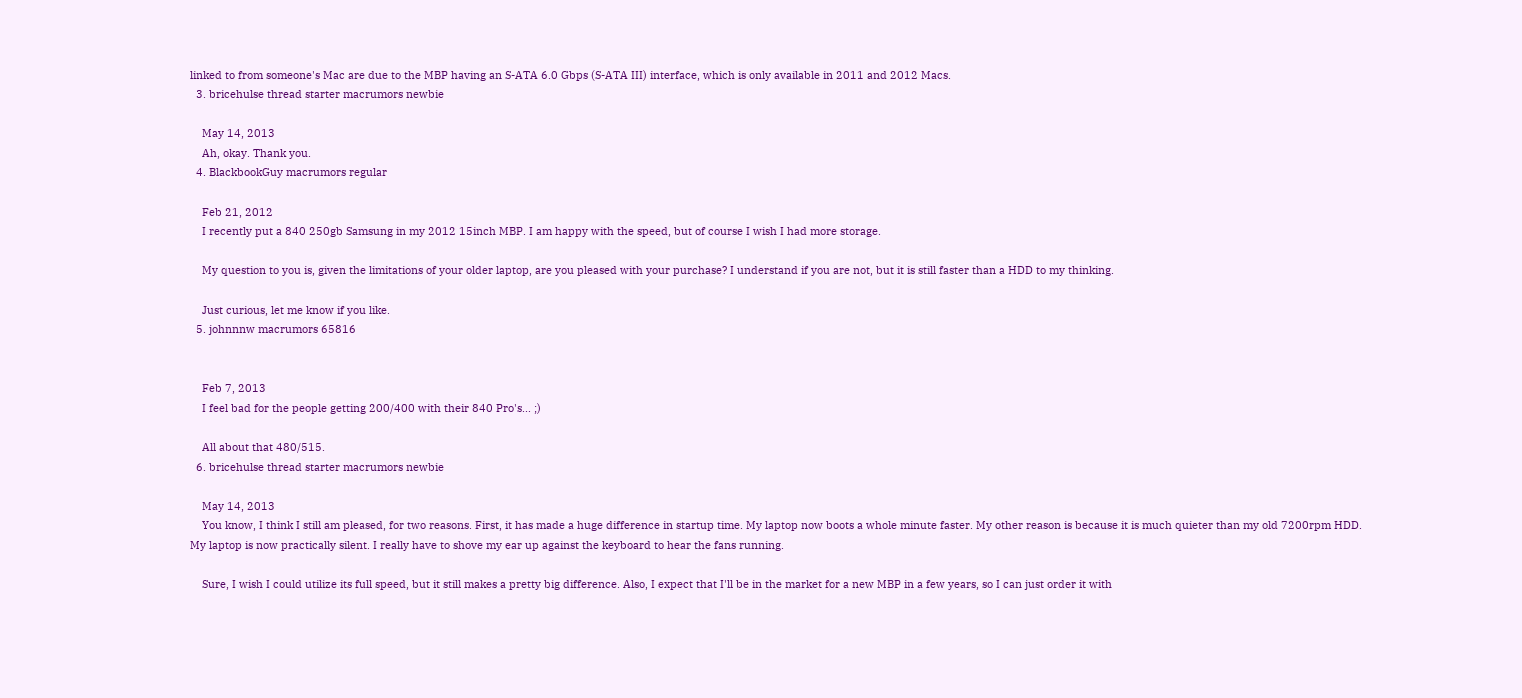linked to from someone's Mac are due to the MBP having an S-ATA 6.0 Gbps (S-ATA III) interface, which is only available in 2011 and 2012 Macs.
  3. bricehulse thread starter macrumors newbie

    May 14, 2013
    Ah, okay. Thank you.
  4. BlackbookGuy macrumors regular

    Feb 21, 2012
    I recently put a 840 250gb Samsung in my 2012 15inch MBP. I am happy with the speed, but of course I wish I had more storage.

    My question to you is, given the limitations of your older laptop, are you pleased with your purchase? I understand if you are not, but it is still faster than a HDD to my thinking.

    Just curious, let me know if you like.
  5. johnnnw macrumors 65816


    Feb 7, 2013
    I feel bad for the people getting 200/400 with their 840 Pro's... ;)

    All about that 480/515.
  6. bricehulse thread starter macrumors newbie

    May 14, 2013
    You know, I think I still am pleased, for two reasons. First, it has made a huge difference in startup time. My laptop now boots a whole minute faster. My other reason is because it is much quieter than my old 7200rpm HDD. My laptop is now practically silent. I really have to shove my ear up against the keyboard to hear the fans running.

    Sure, I wish I could utilize its full speed, but it still makes a pretty big difference. Also, I expect that I'll be in the market for a new MBP in a few years, so I can just order it with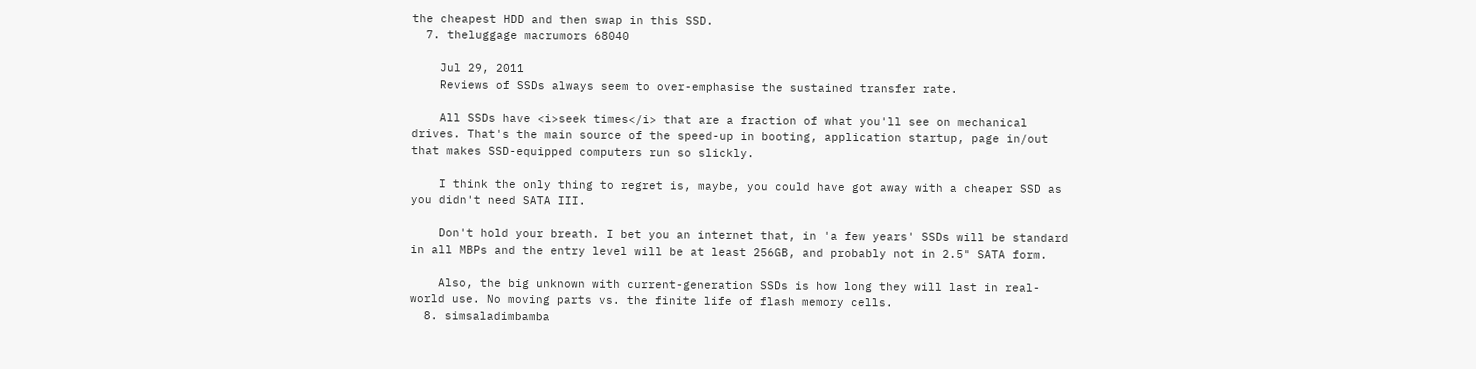the cheapest HDD and then swap in this SSD.
  7. theluggage macrumors 68040

    Jul 29, 2011
    Reviews of SSDs always seem to over-emphasise the sustained transfer rate.

    All SSDs have <i>seek times</i> that are a fraction of what you'll see on mechanical drives. That's the main source of the speed-up in booting, application startup, page in/out that makes SSD-equipped computers run so slickly.

    I think the only thing to regret is, maybe, you could have got away with a cheaper SSD as you didn't need SATA III.

    Don't hold your breath. I bet you an internet that, in 'a few years' SSDs will be standard in all MBPs and the entry level will be at least 256GB, and probably not in 2.5" SATA form.

    Also, the big unknown with current-generation SSDs is how long they will last in real-world use. No moving parts vs. the finite life of flash memory cells.
  8. simsaladimbamba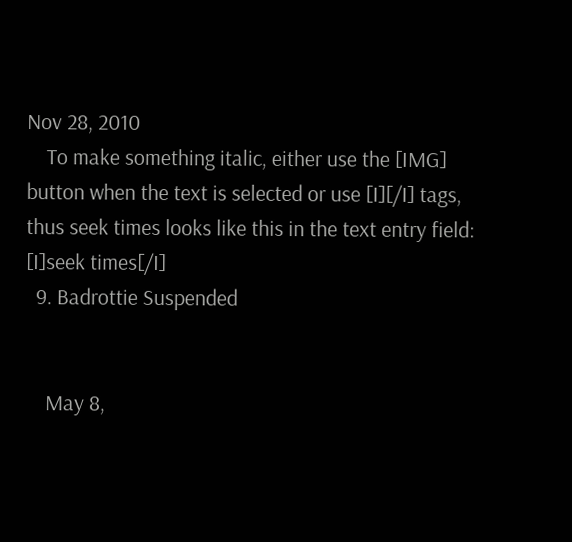Nov 28, 2010
    To make something italic, either use the [IMG] button when the text is selected or use [I][/I] tags, thus seek times looks like this in the text entry field: [I]seek times[/I]
  9. Badrottie Suspended


    May 8,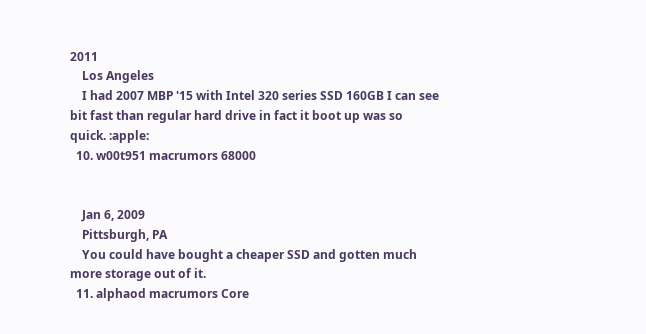2011
    Los Angeles
    I had 2007 MBP '15 with Intel 320 series SSD 160GB I can see bit fast than regular hard drive in fact it boot up was so quick. :apple:
  10. w00t951 macrumors 68000


    Jan 6, 2009
    Pittsburgh, PA
    You could have bought a cheaper SSD and gotten much more storage out of it.
  11. alphaod macrumors Core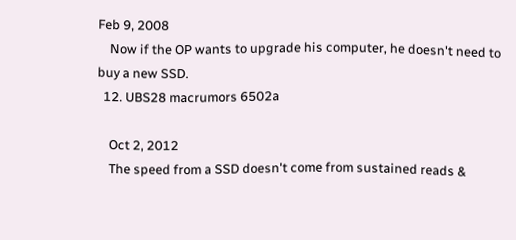Feb 9, 2008
    Now if the OP wants to upgrade his computer, he doesn't need to buy a new SSD.
  12. UBS28 macrumors 6502a

    Oct 2, 2012
    The speed from a SSD doesn't come from sustained reads &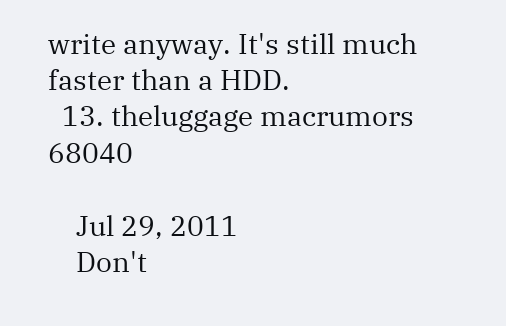write anyway. It's still much faster than a HDD.
  13. theluggage macrumors 68040

    Jul 29, 2011
    Don't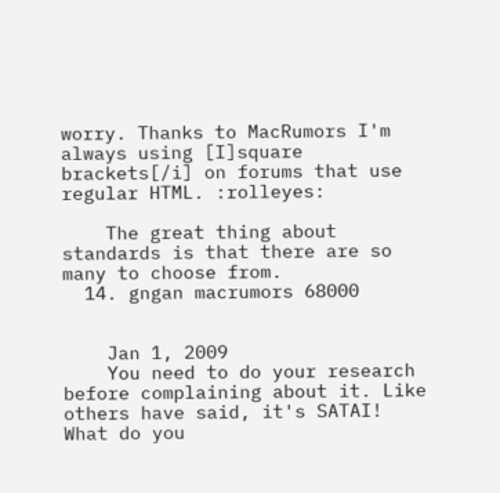worry. Thanks to MacRumors I'm always using [I]square brackets[/i] on forums that use regular HTML. :rolleyes:

    The great thing about standards is that there are so many to choose from.
  14. gngan macrumors 68000


    Jan 1, 2009
    You need to do your research before complaining about it. Like others have said, it's SATAI! What do you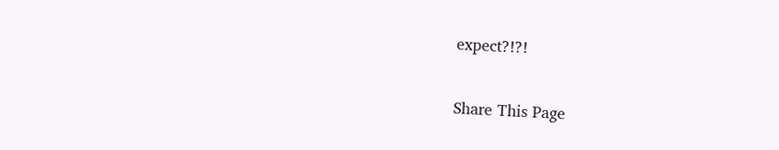expect?!?!

Share This Page